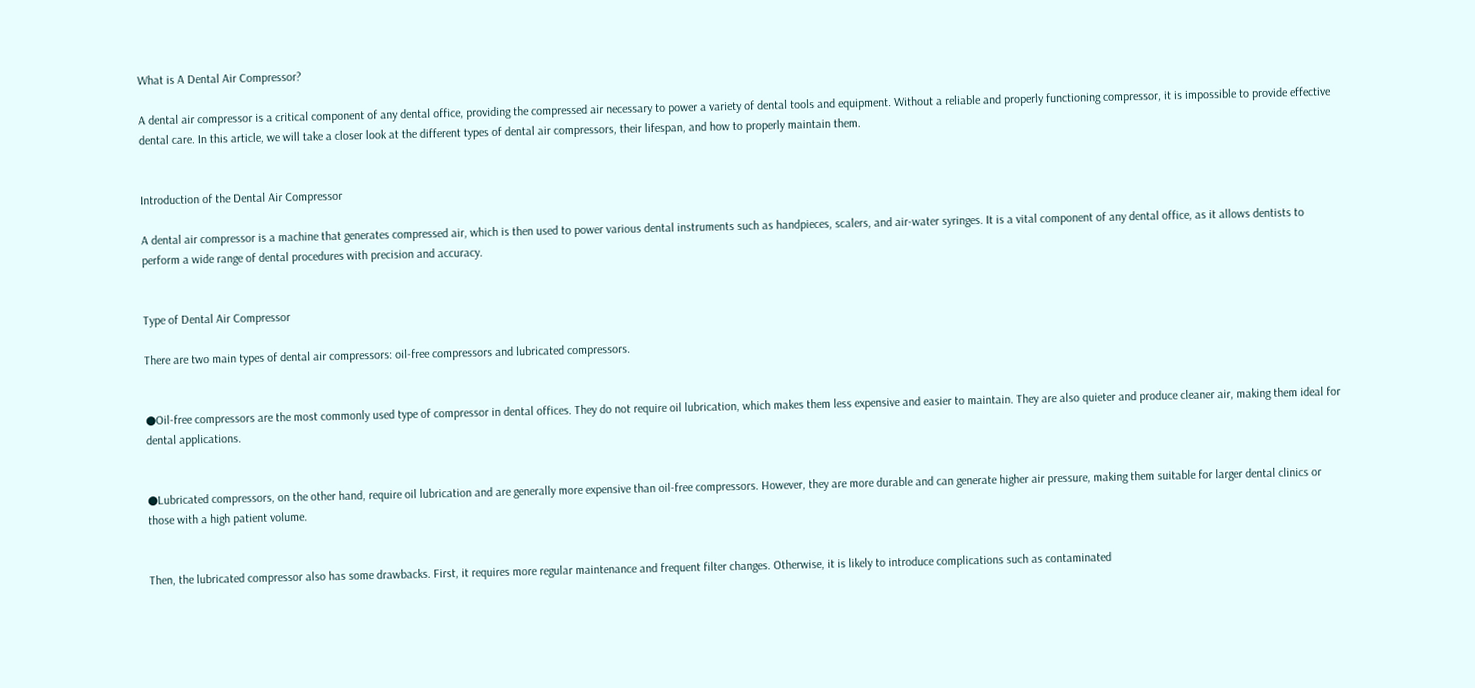What is A Dental Air Compressor?

A dental air compressor is a critical component of any dental office, providing the compressed air necessary to power a variety of dental tools and equipment. Without a reliable and properly functioning compressor, it is impossible to provide effective dental care. In this article, we will take a closer look at the different types of dental air compressors, their lifespan, and how to properly maintain them.


Introduction of the Dental Air Compressor

A dental air compressor is a machine that generates compressed air, which is then used to power various dental instruments such as handpieces, scalers, and air-water syringes. It is a vital component of any dental office, as it allows dentists to perform a wide range of dental procedures with precision and accuracy.


Type of Dental Air Compressor

There are two main types of dental air compressors: oil-free compressors and lubricated compressors.


●Oil-free compressors are the most commonly used type of compressor in dental offices. They do not require oil lubrication, which makes them less expensive and easier to maintain. They are also quieter and produce cleaner air, making them ideal for dental applications.


●Lubricated compressors, on the other hand, require oil lubrication and are generally more expensive than oil-free compressors. However, they are more durable and can generate higher air pressure, making them suitable for larger dental clinics or those with a high patient volume.


Then, the lubricated compressor also has some drawbacks. First, it requires more regular maintenance and frequent filter changes. Otherwise, it is likely to introduce complications such as contaminated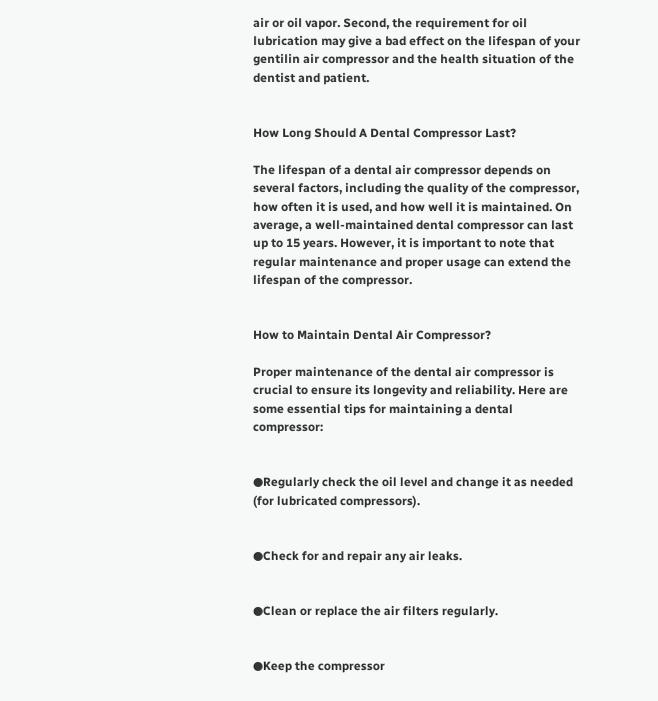air or oil vapor. Second, the requirement for oil lubrication may give a bad effect on the lifespan of your gentilin air compressor and the health situation of the dentist and patient.


How Long Should A Dental Compressor Last?

The lifespan of a dental air compressor depends on several factors, including the quality of the compressor, how often it is used, and how well it is maintained. On average, a well-maintained dental compressor can last up to 15 years. However, it is important to note that regular maintenance and proper usage can extend the lifespan of the compressor.


How to Maintain Dental Air Compressor?

Proper maintenance of the dental air compressor is crucial to ensure its longevity and reliability. Here are some essential tips for maintaining a dental compressor:


●Regularly check the oil level and change it as needed (for lubricated compressors).


●Check for and repair any air leaks.


●Clean or replace the air filters regularly.


●Keep the compressor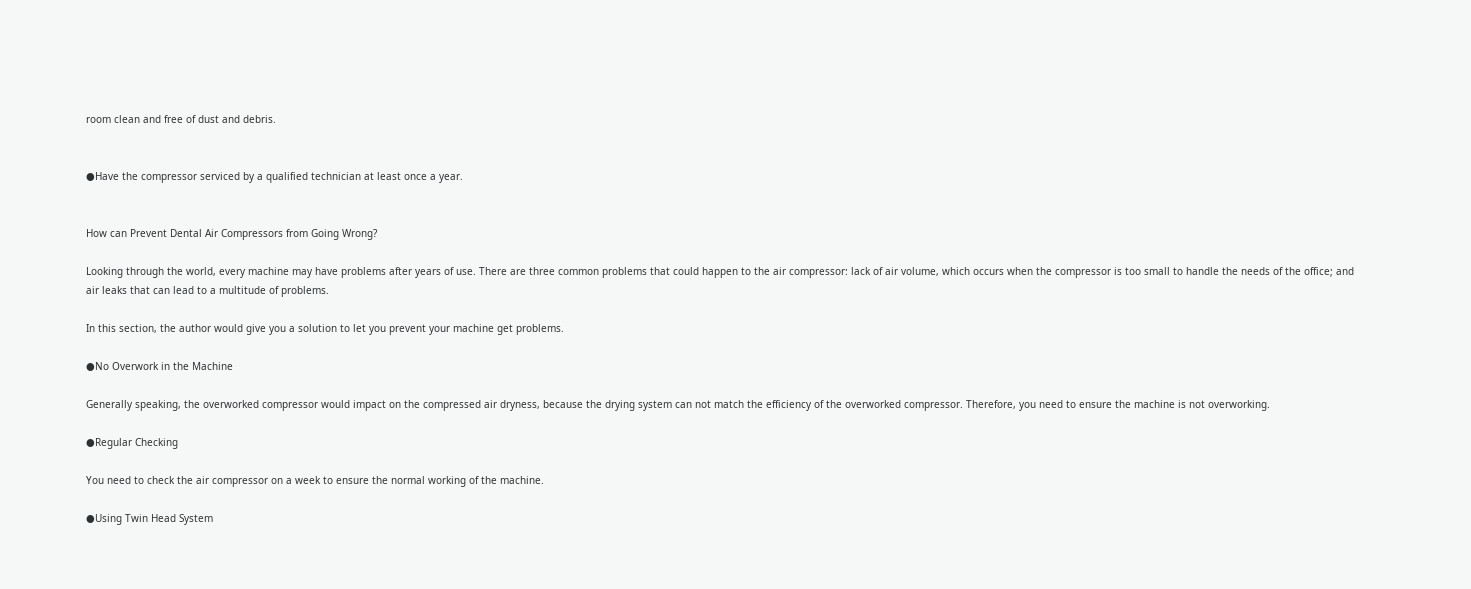room clean and free of dust and debris.


●Have the compressor serviced by a qualified technician at least once a year.


How can Prevent Dental Air Compressors from Going Wrong?

Looking through the world, every machine may have problems after years of use. There are three common problems that could happen to the air compressor: lack of air volume, which occurs when the compressor is too small to handle the needs of the office; and air leaks that can lead to a multitude of problems.

In this section, the author would give you a solution to let you prevent your machine get problems.

●No Overwork in the Machine

Generally speaking, the overworked compressor would impact on the compressed air dryness, because the drying system can not match the efficiency of the overworked compressor. Therefore, you need to ensure the machine is not overworking.

●Regular Checking

You need to check the air compressor on a week to ensure the normal working of the machine.

●Using Twin Head System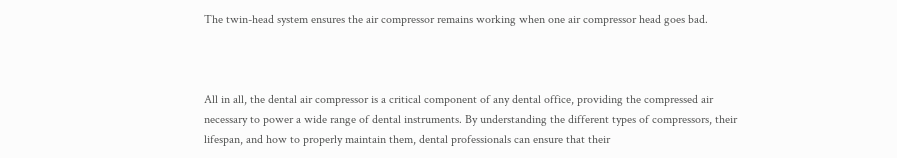The twin-head system ensures the air compressor remains working when one air compressor head goes bad.



All in all, the dental air compressor is a critical component of any dental office, providing the compressed air necessary to power a wide range of dental instruments. By understanding the different types of compressors, their lifespan, and how to properly maintain them, dental professionals can ensure that their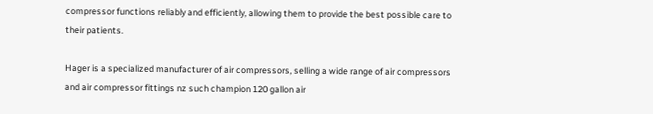compressor functions reliably and efficiently, allowing them to provide the best possible care to their patients.

Hager is a specialized manufacturer of air compressors, selling a wide range of air compressors and air compressor fittings nz such champion 120 gallon air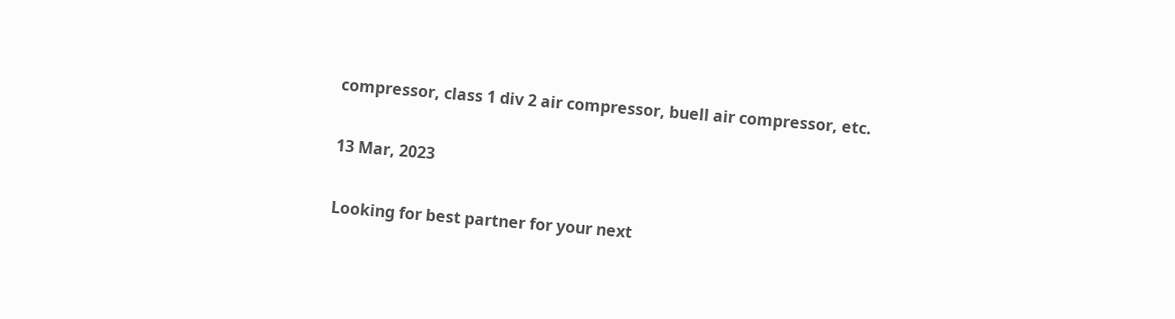compressor, class 1 div 2 air compressor, buell air compressor, etc.

13 Mar, 2023

Looking for best partner for your next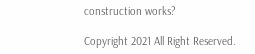construction works?

Copyright 2021 All Right Reserved.